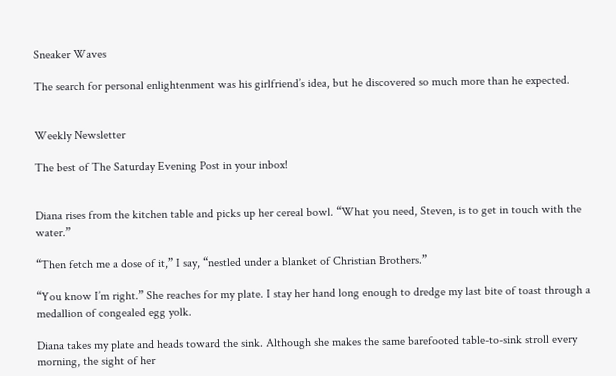Sneaker Waves

The search for personal enlightenment was his girlfriend’s idea, but he discovered so much more than he expected.


Weekly Newsletter

The best of The Saturday Evening Post in your inbox!


Diana rises from the kitchen table and picks up her cereal bowl. “What you need, Steven, is to get in touch with the water.”

“Then fetch me a dose of it,” I say, “nestled under a blanket of Christian Brothers.”

“You know I’m right.” She reaches for my plate. I stay her hand long enough to dredge my last bite of toast through a medallion of congealed egg yolk.

Diana takes my plate and heads toward the sink. Although she makes the same barefooted table-to-sink stroll every morning, the sight of her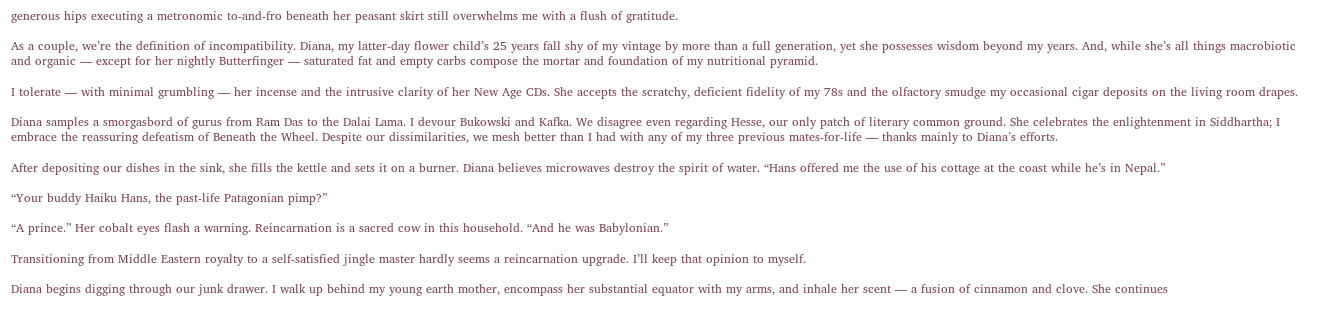generous hips executing a metronomic to-and-fro beneath her peasant skirt still overwhelms me with a flush of gratitude.

As a couple, we’re the definition of incompatibility. Diana, my latter-day flower child’s 25 years fall shy of my vintage by more than a full generation, yet she possesses wisdom beyond my years. And, while she’s all things macrobiotic and organic — except for her nightly Butterfinger — saturated fat and empty carbs compose the mortar and foundation of my nutritional pyramid.

I tolerate — with minimal grumbling — her incense and the intrusive clarity of her New Age CDs. She accepts the scratchy, deficient fidelity of my 78s and the olfactory smudge my occasional cigar deposits on the living room drapes.

Diana samples a smorgasbord of gurus from Ram Das to the Dalai Lama. I devour Bukowski and Kafka. We disagree even regarding Hesse, our only patch of literary common ground. She celebrates the enlightenment in Siddhartha; I embrace the reassuring defeatism of Beneath the Wheel. Despite our dissimilarities, we mesh better than I had with any of my three previous mates-for-life — thanks mainly to Diana’s efforts.

After depositing our dishes in the sink, she fills the kettle and sets it on a burner. Diana believes microwaves destroy the spirit of water. “Hans offered me the use of his cottage at the coast while he’s in Nepal.”

“Your buddy Haiku Hans, the past-life Patagonian pimp?”

“A prince.” Her cobalt eyes flash a warning. Reincarnation is a sacred cow in this household. “And he was Babylonian.”

Transitioning from Middle Eastern royalty to a self-satisfied jingle master hardly seems a reincarnation upgrade. I’ll keep that opinion to myself.

Diana begins digging through our junk drawer. I walk up behind my young earth mother, encompass her substantial equator with my arms, and inhale her scent — a fusion of cinnamon and clove. She continues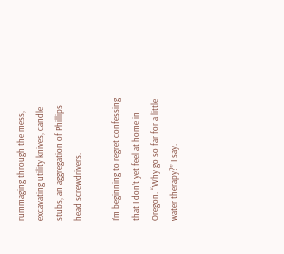rummaging through the mess, excavating utility knives, candle stubs, an aggregation of Phillips head screwdrivers.

I’m beginning to regret confessing that I don’t yet feel at home in Oregon. “Why go so far for a little water therapy?” I say.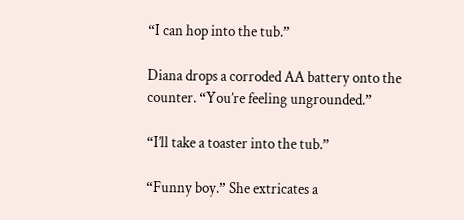“I can hop into the tub.”

Diana drops a corroded AA battery onto the counter. “You’re feeling ungrounded.”

“I’ll take a toaster into the tub.”

“Funny boy.” She extricates a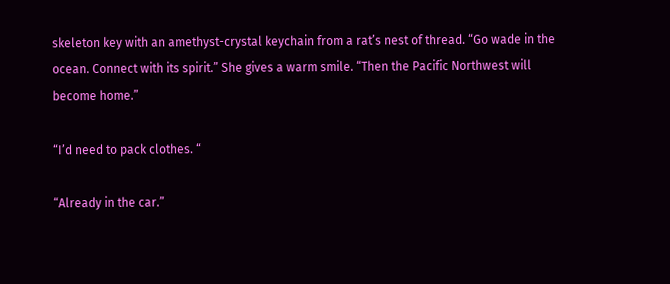skeleton key with an amethyst-crystal keychain from a rat’s nest of thread. “Go wade in the ocean. Connect with its spirit.” She gives a warm smile. “Then the Pacific Northwest will become home.”

“I’d need to pack clothes. “

“Already in the car.”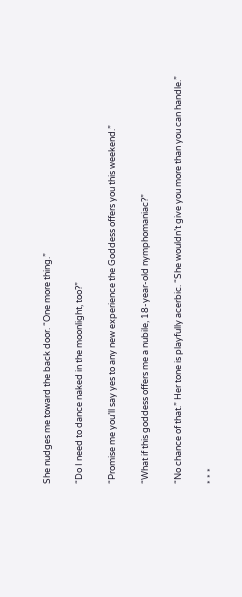She nudges me toward the back door. “One more thing.”

“Do I need to dance naked in the moonlight, too?”

“Promise me you’ll say yes to any new experience the Goddess offers you this weekend.”

“What if this goddess offers me a nubile, 18-year-old nymphomaniac?”

“No chance of that.” Her tone is playfully acerbic. “She wouldn’t give you more than you can handle.”

* * *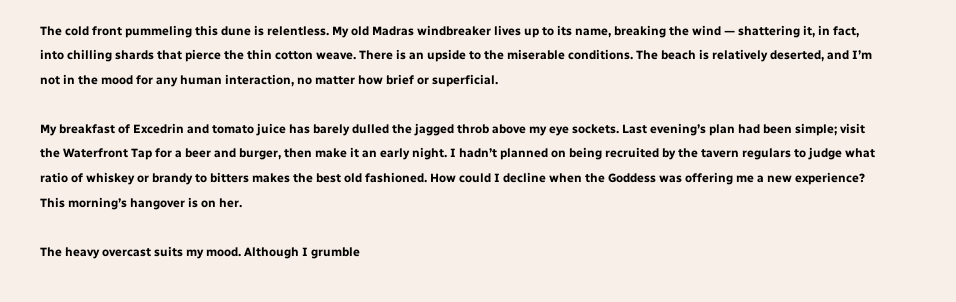The cold front pummeling this dune is relentless. My old Madras windbreaker lives up to its name, breaking the wind — shattering it, in fact, into chilling shards that pierce the thin cotton weave. There is an upside to the miserable conditions. The beach is relatively deserted, and I’m not in the mood for any human interaction, no matter how brief or superficial.

My breakfast of Excedrin and tomato juice has barely dulled the jagged throb above my eye sockets. Last evening’s plan had been simple; visit the Waterfront Tap for a beer and burger, then make it an early night. I hadn’t planned on being recruited by the tavern regulars to judge what ratio of whiskey or brandy to bitters makes the best old fashioned. How could I decline when the Goddess was offering me a new experience? This morning’s hangover is on her.

The heavy overcast suits my mood. Although I grumble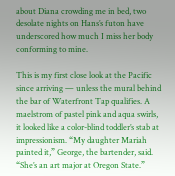about Diana crowding me in bed, two desolate nights on Hans’s futon have underscored how much I miss her body conforming to mine.

This is my first close look at the Pacific since arriving — unless the mural behind the bar of Waterfront Tap qualifies. A maelstrom of pastel pink and aqua swirls, it looked like a color-blind toddler’s stab at impressionism. “My daughter Mariah painted it,” George, the bartender, said. “She’s an art major at Oregon State.”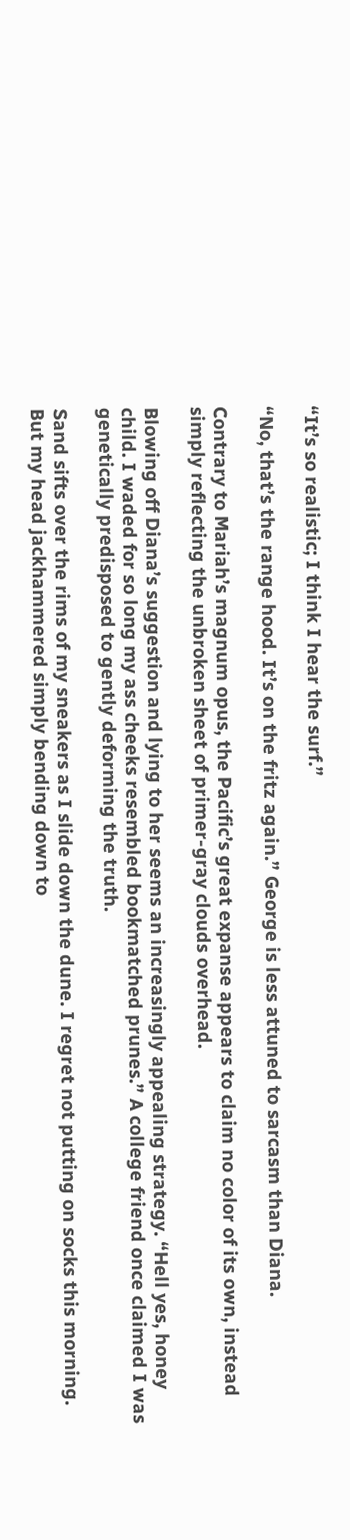“It’s so realistic; I think I hear the surf.”

“No, that’s the range hood. It’s on the fritz again.” George is less attuned to sarcasm than Diana.

Contrary to Mariah’s magnum opus, the Pacific’s great expanse appears to claim no color of its own, instead simply reflecting the unbroken sheet of primer-gray clouds overhead.

Blowing off Diana’s suggestion and lying to her seems an increasingly appealing strategy. “Hell yes, honey child. I waded for so long my ass cheeks resembled bookmatched prunes.” A college friend once claimed I was genetically predisposed to gently deforming the truth.

Sand sifts over the rims of my sneakers as I slide down the dune. I regret not putting on socks this morning. But my head jackhammered simply bending down to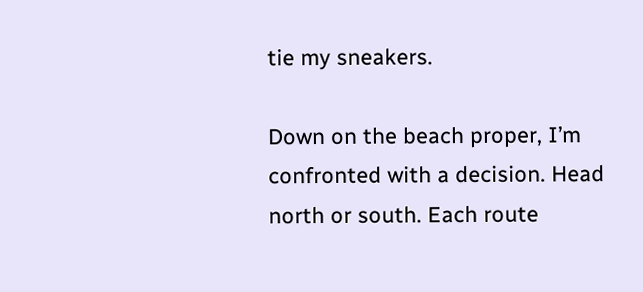tie my sneakers.

Down on the beach proper, I’m confronted with a decision. Head north or south. Each route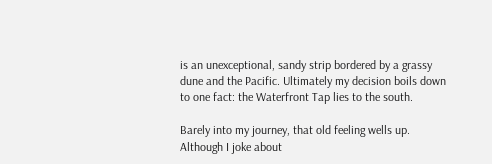is an unexceptional, sandy strip bordered by a grassy dune and the Pacific. Ultimately my decision boils down to one fact: the Waterfront Tap lies to the south.

Barely into my journey, that old feeling wells up. Although I joke about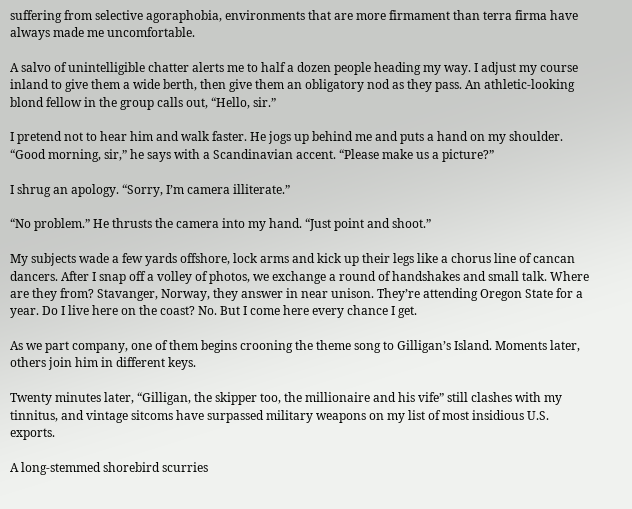suffering from selective agoraphobia, environments that are more firmament than terra firma have always made me uncomfortable.

A salvo of unintelligible chatter alerts me to half a dozen people heading my way. I adjust my course inland to give them a wide berth, then give them an obligatory nod as they pass. An athletic-looking blond fellow in the group calls out, “Hello, sir.”

I pretend not to hear him and walk faster. He jogs up behind me and puts a hand on my shoulder. “Good morning, sir,” he says with a Scandinavian accent. “Please make us a picture?”

I shrug an apology. “Sorry, I’m camera illiterate.”

“No problem.” He thrusts the camera into my hand. “Just point and shoot.”

My subjects wade a few yards offshore, lock arms and kick up their legs like a chorus line of cancan dancers. After I snap off a volley of photos, we exchange a round of handshakes and small talk. Where are they from? Stavanger, Norway, they answer in near unison. They’re attending Oregon State for a year. Do I live here on the coast? No. But I come here every chance I get.

As we part company, one of them begins crooning the theme song to Gilligan’s Island. Moments later, others join him in different keys.

Twenty minutes later, “Gilligan, the skipper too, the millionaire and his vife” still clashes with my tinnitus, and vintage sitcoms have surpassed military weapons on my list of most insidious U.S. exports.

A long-stemmed shorebird scurries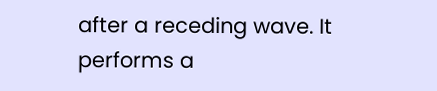after a receding wave. It performs a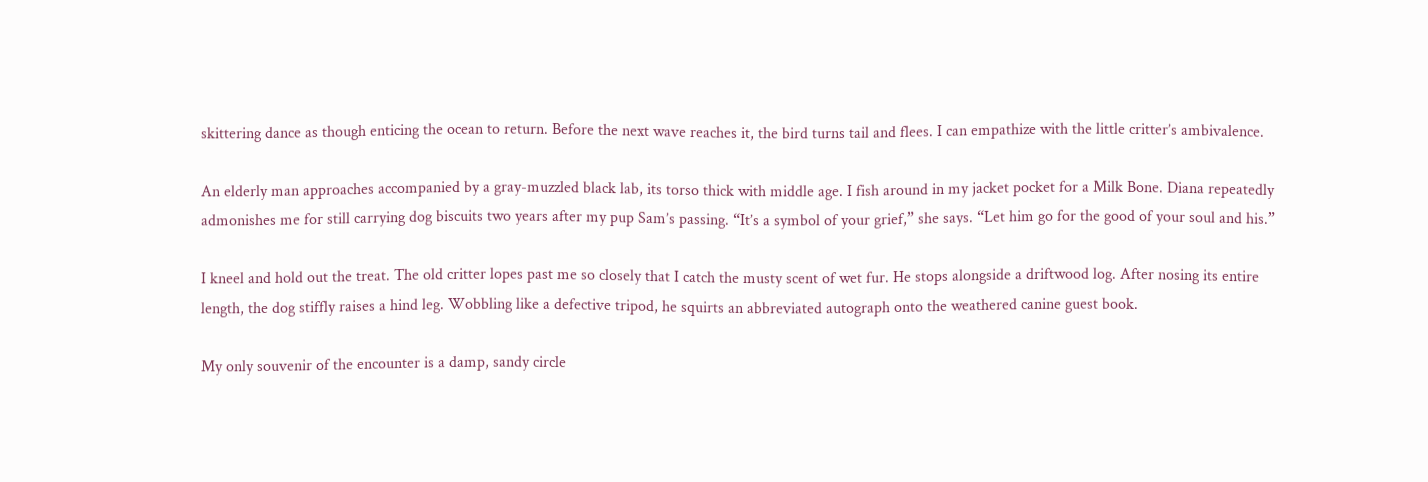skittering dance as though enticing the ocean to return. Before the next wave reaches it, the bird turns tail and flees. I can empathize with the little critter’s ambivalence.

An elderly man approaches accompanied by a gray-muzzled black lab, its torso thick with middle age. I fish around in my jacket pocket for a Milk Bone. Diana repeatedly admonishes me for still carrying dog biscuits two years after my pup Sam’s passing. “It’s a symbol of your grief,” she says. “Let him go for the good of your soul and his.”

I kneel and hold out the treat. The old critter lopes past me so closely that I catch the musty scent of wet fur. He stops alongside a driftwood log. After nosing its entire length, the dog stiffly raises a hind leg. Wobbling like a defective tripod, he squirts an abbreviated autograph onto the weathered canine guest book.

My only souvenir of the encounter is a damp, sandy circle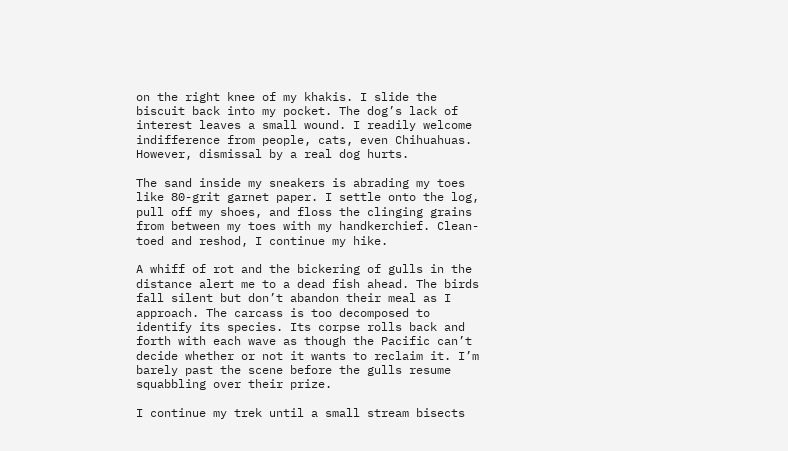on the right knee of my khakis. I slide the biscuit back into my pocket. The dog’s lack of interest leaves a small wound. I readily welcome indifference from people, cats, even Chihuahuas. However, dismissal by a real dog hurts.

The sand inside my sneakers is abrading my toes like 80-grit garnet paper. I settle onto the log, pull off my shoes, and floss the clinging grains from between my toes with my handkerchief. Clean-toed and reshod, I continue my hike.

A whiff of rot and the bickering of gulls in the distance alert me to a dead fish ahead. The birds fall silent but don’t abandon their meal as I approach. The carcass is too decomposed to identify its species. Its corpse rolls back and forth with each wave as though the Pacific can’t decide whether or not it wants to reclaim it. I’m barely past the scene before the gulls resume squabbling over their prize.

I continue my trek until a small stream bisects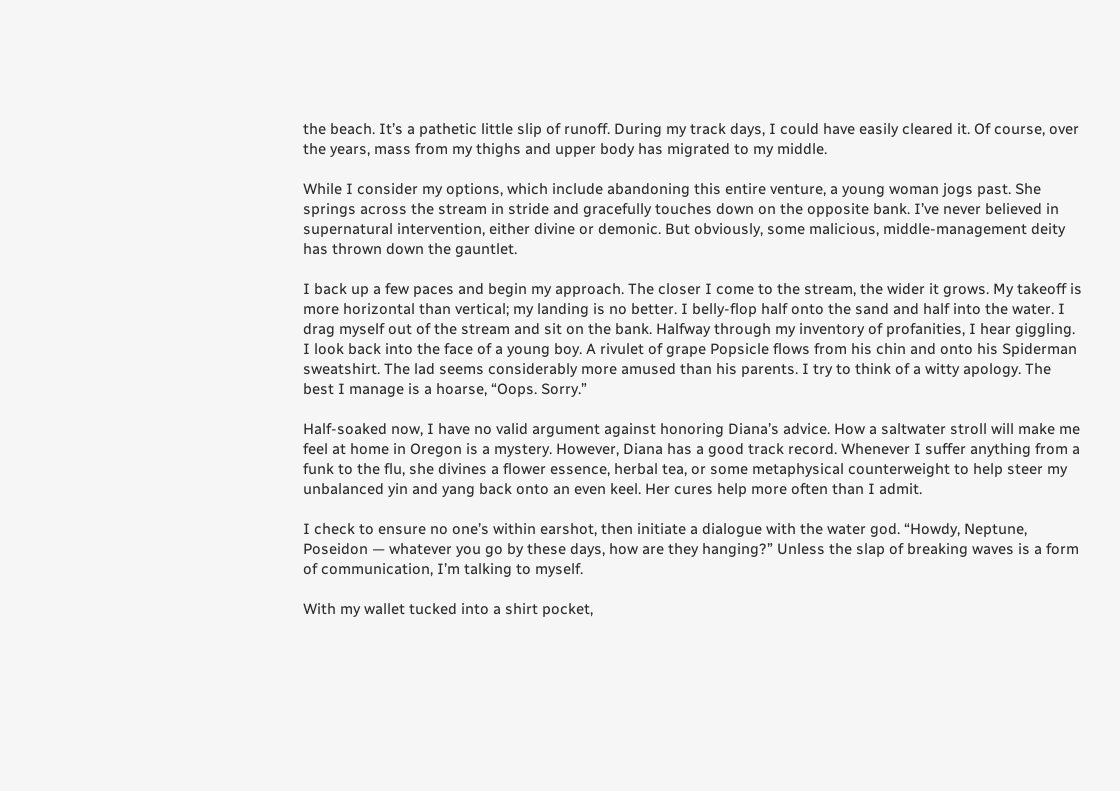the beach. It’s a pathetic little slip of runoff. During my track days, I could have easily cleared it. Of course, over the years, mass from my thighs and upper body has migrated to my middle.

While I consider my options, which include abandoning this entire venture, a young woman jogs past. She springs across the stream in stride and gracefully touches down on the opposite bank. I’ve never believed in supernatural intervention, either divine or demonic. But obviously, some malicious, middle-management deity has thrown down the gauntlet.

I back up a few paces and begin my approach. The closer I come to the stream, the wider it grows. My takeoff is more horizontal than vertical; my landing is no better. I belly-flop half onto the sand and half into the water. I drag myself out of the stream and sit on the bank. Halfway through my inventory of profanities, I hear giggling. I look back into the face of a young boy. A rivulet of grape Popsicle flows from his chin and onto his Spiderman sweatshirt. The lad seems considerably more amused than his parents. I try to think of a witty apology. The best I manage is a hoarse, “Oops. Sorry.”

Half-soaked now, I have no valid argument against honoring Diana’s advice. How a saltwater stroll will make me feel at home in Oregon is a mystery. However, Diana has a good track record. Whenever I suffer anything from a funk to the flu, she divines a flower essence, herbal tea, or some metaphysical counterweight to help steer my unbalanced yin and yang back onto an even keel. Her cures help more often than I admit.

I check to ensure no one’s within earshot, then initiate a dialogue with the water god. “Howdy, Neptune, Poseidon — whatever you go by these days, how are they hanging?” Unless the slap of breaking waves is a form of communication, I’m talking to myself.

With my wallet tucked into a shirt pocket,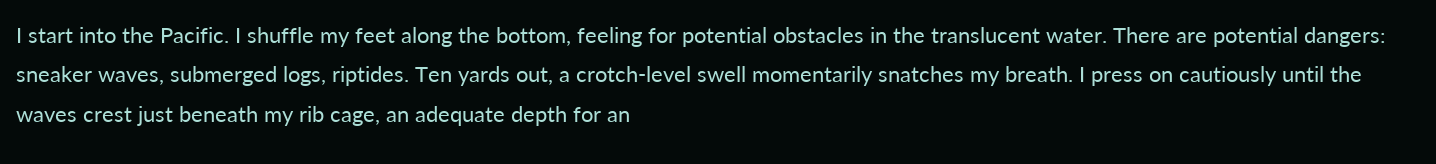I start into the Pacific. I shuffle my feet along the bottom, feeling for potential obstacles in the translucent water. There are potential dangers: sneaker waves, submerged logs, riptides. Ten yards out, a crotch-level swell momentarily snatches my breath. I press on cautiously until the waves crest just beneath my rib cage, an adequate depth for an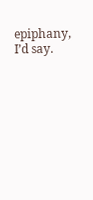epiphany, I’d say.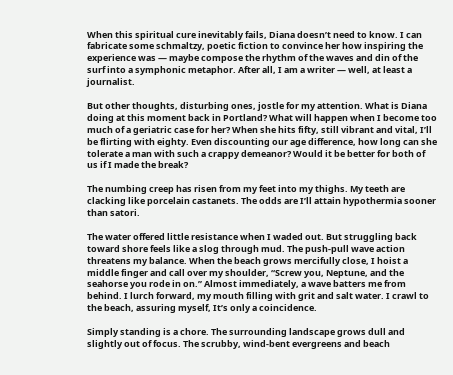When this spiritual cure inevitably fails, Diana doesn’t need to know. I can fabricate some schmaltzy, poetic fiction to convince her how inspiring the experience was — maybe compose the rhythm of the waves and din of the surf into a symphonic metaphor. After all, I am a writer — well, at least a journalist.

But other thoughts, disturbing ones, jostle for my attention. What is Diana doing at this moment back in Portland? What will happen when I become too much of a geriatric case for her? When she hits fifty, still vibrant and vital, I’ll be flirting with eighty. Even discounting our age difference, how long can she tolerate a man with such a crappy demeanor? Would it be better for both of us if I made the break?

The numbing creep has risen from my feet into my thighs. My teeth are clacking like porcelain castanets. The odds are I’ll attain hypothermia sooner than satori.

The water offered little resistance when I waded out. But struggling back toward shore feels like a slog through mud. The push-pull wave action threatens my balance. When the beach grows mercifully close, I hoist a middle finger and call over my shoulder, “Screw you, Neptune, and the seahorse you rode in on.” Almost immediately, a wave batters me from behind. I lurch forward, my mouth filling with grit and salt water. I crawl to the beach, assuring myself, It’s only a coincidence.

Simply standing is a chore. The surrounding landscape grows dull and slightly out of focus. The scrubby, wind-bent evergreens and beach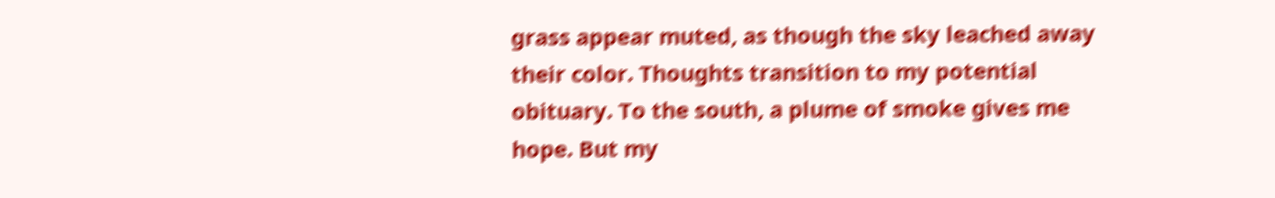grass appear muted, as though the sky leached away their color. Thoughts transition to my potential obituary. To the south, a plume of smoke gives me hope. But my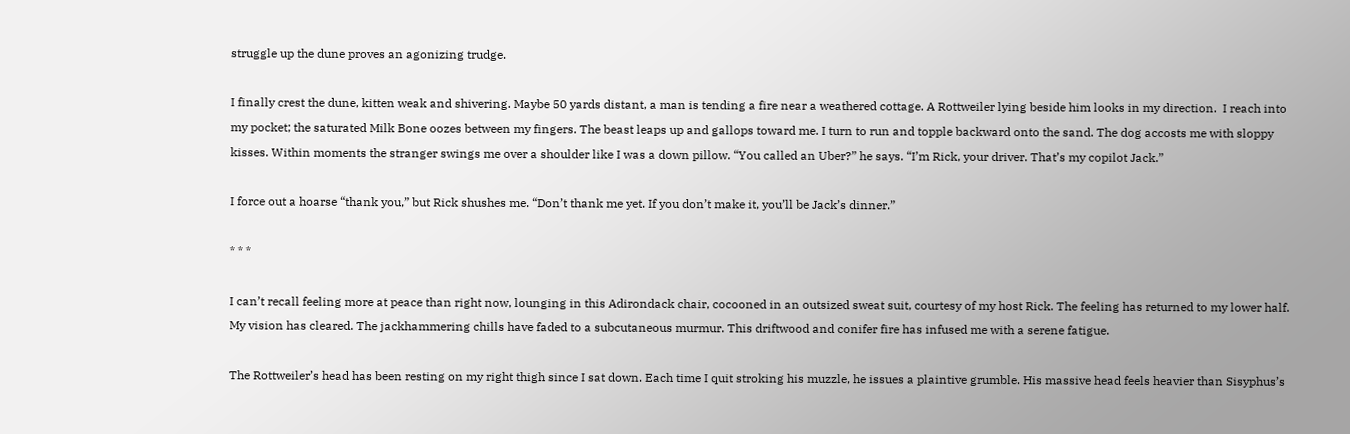struggle up the dune proves an agonizing trudge.

I finally crest the dune, kitten weak and shivering. Maybe 50 yards distant, a man is tending a fire near a weathered cottage. A Rottweiler lying beside him looks in my direction.  I reach into my pocket; the saturated Milk Bone oozes between my fingers. The beast leaps up and gallops toward me. I turn to run and topple backward onto the sand. The dog accosts me with sloppy kisses. Within moments the stranger swings me over a shoulder like I was a down pillow. “You called an Uber?” he says. “I’m Rick, your driver. That’s my copilot Jack.”

I force out a hoarse “thank you,” but Rick shushes me. “Don’t thank me yet. If you don’t make it, you’ll be Jack’s dinner.”

* * *

I can’t recall feeling more at peace than right now, lounging in this Adirondack chair, cocooned in an outsized sweat suit, courtesy of my host Rick. The feeling has returned to my lower half. My vision has cleared. The jackhammering chills have faded to a subcutaneous murmur. This driftwood and conifer fire has infused me with a serene fatigue.

The Rottweiler’s head has been resting on my right thigh since I sat down. Each time I quit stroking his muzzle, he issues a plaintive grumble. His massive head feels heavier than Sisyphus’s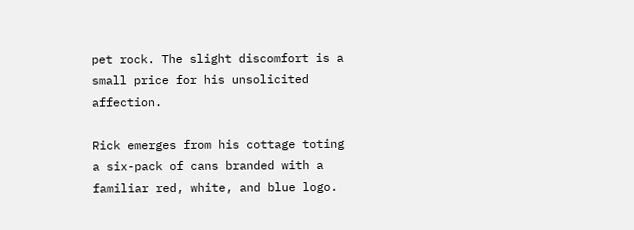pet rock. The slight discomfort is a small price for his unsolicited affection.

Rick emerges from his cottage toting a six-pack of cans branded with a familiar red, white, and blue logo.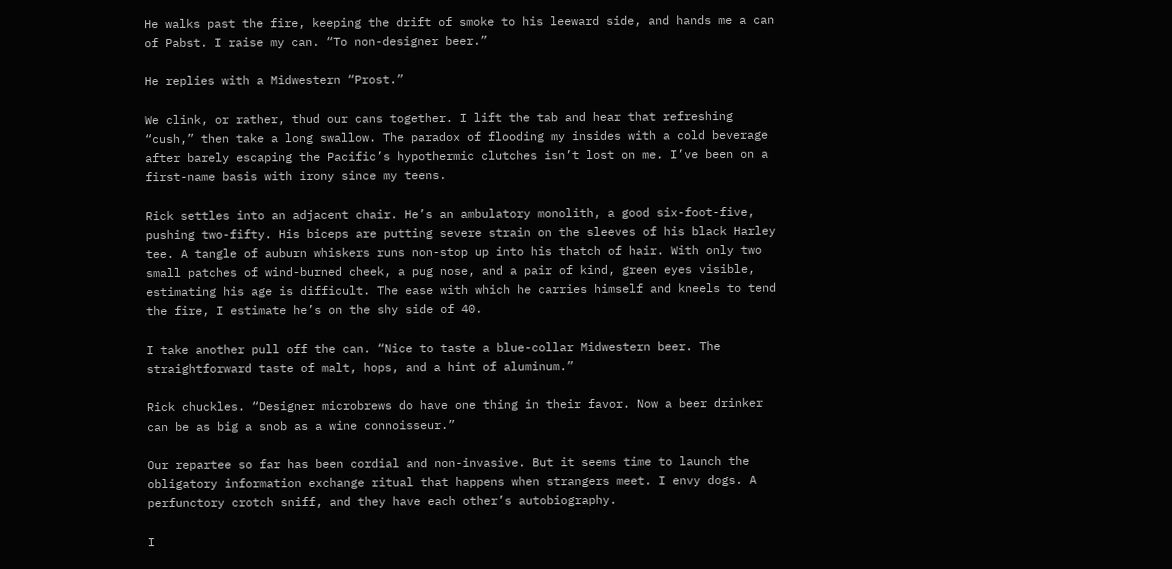He walks past the fire, keeping the drift of smoke to his leeward side, and hands me a can of Pabst. I raise my can. “To non-designer beer.”

He replies with a Midwestern “Prost.”

We clink, or rather, thud our cans together. I lift the tab and hear that refreshing “cush,” then take a long swallow. The paradox of flooding my insides with a cold beverage after barely escaping the Pacific’s hypothermic clutches isn’t lost on me. I’ve been on a first-name basis with irony since my teens.

Rick settles into an adjacent chair. He’s an ambulatory monolith, a good six-foot-five, pushing two-fifty. His biceps are putting severe strain on the sleeves of his black Harley tee. A tangle of auburn whiskers runs non-stop up into his thatch of hair. With only two small patches of wind-burned cheek, a pug nose, and a pair of kind, green eyes visible, estimating his age is difficult. The ease with which he carries himself and kneels to tend the fire, I estimate he’s on the shy side of 40.

I take another pull off the can. “Nice to taste a blue-collar Midwestern beer. The straightforward taste of malt, hops, and a hint of aluminum.”

Rick chuckles. “Designer microbrews do have one thing in their favor. Now a beer drinker can be as big a snob as a wine connoisseur.”

Our repartee so far has been cordial and non-invasive. But it seems time to launch the obligatory information exchange ritual that happens when strangers meet. I envy dogs. A perfunctory crotch sniff, and they have each other’s autobiography.

I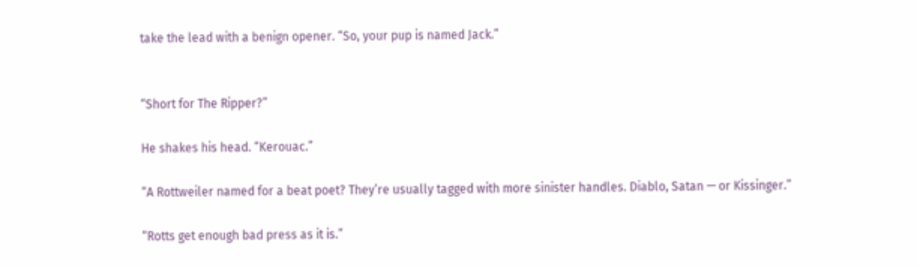take the lead with a benign opener. “So, your pup is named Jack.”


“Short for The Ripper?”

He shakes his head. “Kerouac.”

“A Rottweiler named for a beat poet? They’re usually tagged with more sinister handles. Diablo, Satan — or Kissinger.”

“Rotts get enough bad press as it is.”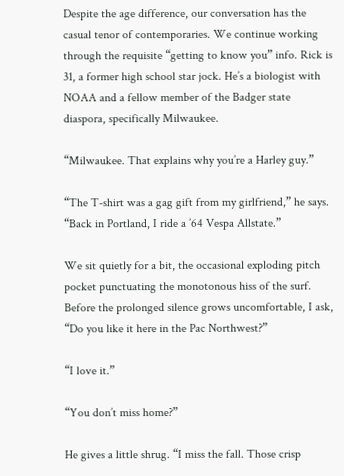Despite the age difference, our conversation has the casual tenor of contemporaries. We continue working through the requisite “getting to know you” info. Rick is 31, a former high school star jock. He’s a biologist with NOAA and a fellow member of the Badger state diaspora, specifically Milwaukee.

“Milwaukee. That explains why you’re a Harley guy.”

“The T-shirt was a gag gift from my girlfriend,” he says. “Back in Portland, I ride a ’64 Vespa Allstate.”

We sit quietly for a bit, the occasional exploding pitch pocket punctuating the monotonous hiss of the surf. Before the prolonged silence grows uncomfortable, I ask, “Do you like it here in the Pac Northwest?”

“I love it.”

“You don’t miss home?”

He gives a little shrug. “I miss the fall. Those crisp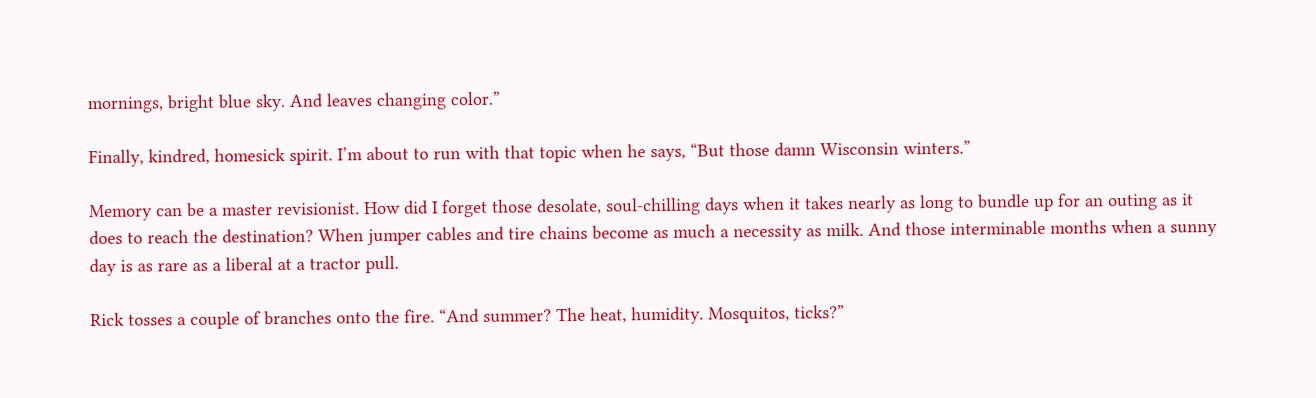mornings, bright blue sky. And leaves changing color.”

Finally, kindred, homesick spirit. I’m about to run with that topic when he says, “But those damn Wisconsin winters.”

Memory can be a master revisionist. How did I forget those desolate, soul-chilling days when it takes nearly as long to bundle up for an outing as it does to reach the destination? When jumper cables and tire chains become as much a necessity as milk. And those interminable months when a sunny day is as rare as a liberal at a tractor pull.

Rick tosses a couple of branches onto the fire. “And summer? The heat, humidity. Mosquitos, ticks?”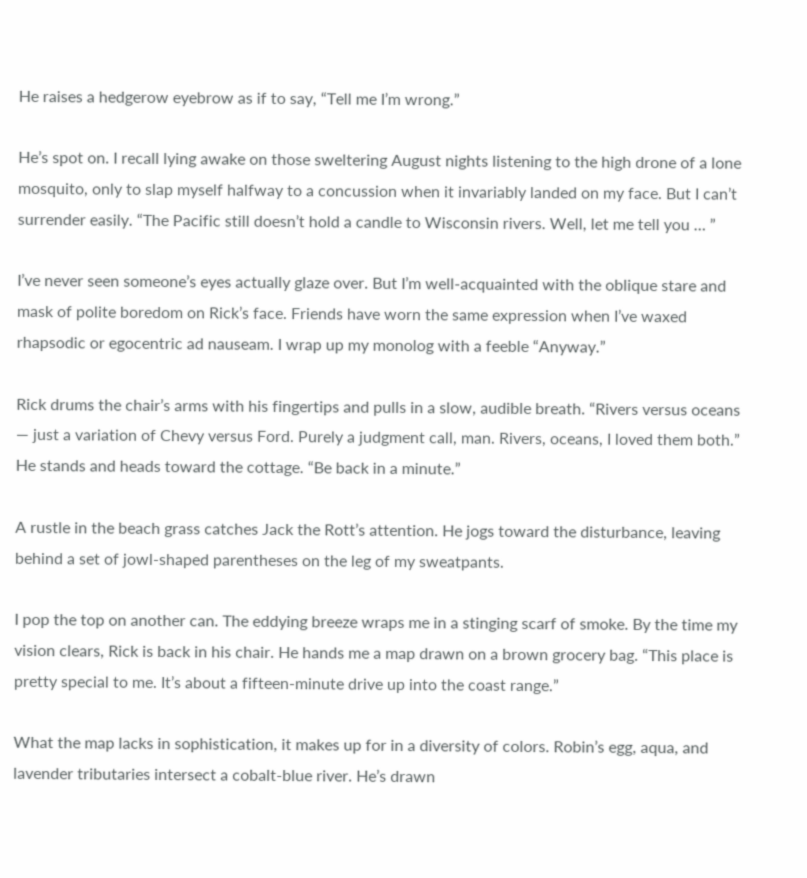He raises a hedgerow eyebrow as if to say, “Tell me I’m wrong.”

He’s spot on. I recall lying awake on those sweltering August nights listening to the high drone of a lone mosquito, only to slap myself halfway to a concussion when it invariably landed on my face. But I can’t surrender easily. “The Pacific still doesn’t hold a candle to Wisconsin rivers. Well, let me tell you … ”

I’ve never seen someone’s eyes actually glaze over. But I’m well-acquainted with the oblique stare and mask of polite boredom on Rick’s face. Friends have worn the same expression when I’ve waxed rhapsodic or egocentric ad nauseam. I wrap up my monolog with a feeble “Anyway.”

Rick drums the chair’s arms with his fingertips and pulls in a slow, audible breath. “Rivers versus oceans — just a variation of Chevy versus Ford. Purely a judgment call, man. Rivers, oceans, I loved them both.” He stands and heads toward the cottage. “Be back in a minute.”

A rustle in the beach grass catches Jack the Rott’s attention. He jogs toward the disturbance, leaving behind a set of jowl-shaped parentheses on the leg of my sweatpants.

I pop the top on another can. The eddying breeze wraps me in a stinging scarf of smoke. By the time my vision clears, Rick is back in his chair. He hands me a map drawn on a brown grocery bag. “This place is pretty special to me. It’s about a fifteen-minute drive up into the coast range.”

What the map lacks in sophistication, it makes up for in a diversity of colors. Robin’s egg, aqua, and lavender tributaries intersect a cobalt-blue river. He’s drawn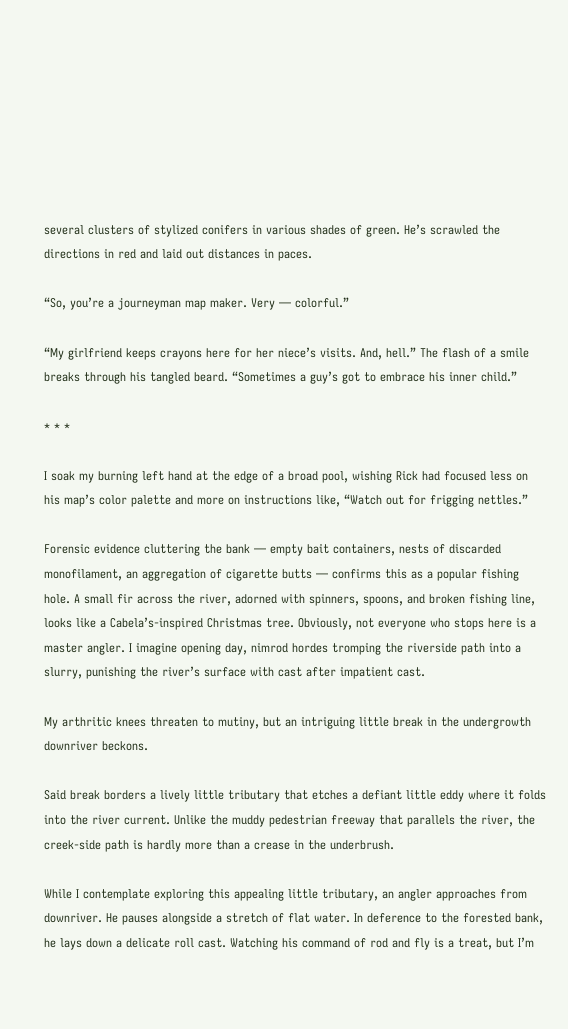several clusters of stylized conifers in various shades of green. He’s scrawled the directions in red and laid out distances in paces.

“So, you’re a journeyman map maker. Very — colorful.”

“My girlfriend keeps crayons here for her niece’s visits. And, hell.” The flash of a smile breaks through his tangled beard. “Sometimes a guy’s got to embrace his inner child.”

* * *

I soak my burning left hand at the edge of a broad pool, wishing Rick had focused less on his map’s color palette and more on instructions like, “Watch out for frigging nettles.”

Forensic evidence cluttering the bank — empty bait containers, nests of discarded monofilament, an aggregation of cigarette butts — confirms this as a popular fishing hole. A small fir across the river, adorned with spinners, spoons, and broken fishing line, looks like a Cabela’s-inspired Christmas tree. Obviously, not everyone who stops here is a master angler. I imagine opening day, nimrod hordes tromping the riverside path into a slurry, punishing the river’s surface with cast after impatient cast.

My arthritic knees threaten to mutiny, but an intriguing little break in the undergrowth downriver beckons.

Said break borders a lively little tributary that etches a defiant little eddy where it folds into the river current. Unlike the muddy pedestrian freeway that parallels the river, the creek-side path is hardly more than a crease in the underbrush.

While I contemplate exploring this appealing little tributary, an angler approaches from downriver. He pauses alongside a stretch of flat water. In deference to the forested bank, he lays down a delicate roll cast. Watching his command of rod and fly is a treat, but I’m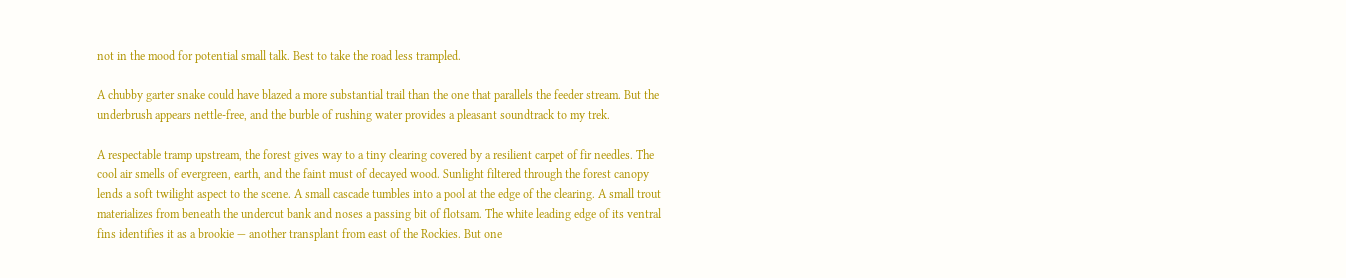not in the mood for potential small talk. Best to take the road less trampled.

A chubby garter snake could have blazed a more substantial trail than the one that parallels the feeder stream. But the underbrush appears nettle-free, and the burble of rushing water provides a pleasant soundtrack to my trek.

A respectable tramp upstream, the forest gives way to a tiny clearing covered by a resilient carpet of fir needles. The cool air smells of evergreen, earth, and the faint must of decayed wood. Sunlight filtered through the forest canopy lends a soft twilight aspect to the scene. A small cascade tumbles into a pool at the edge of the clearing. A small trout materializes from beneath the undercut bank and noses a passing bit of flotsam. The white leading edge of its ventral fins identifies it as a brookie — another transplant from east of the Rockies. But one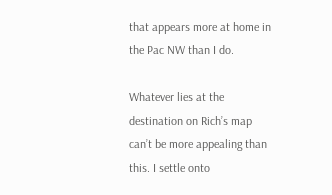that appears more at home in the Pac NW than I do.

Whatever lies at the destination on Rich’s map can’t be more appealing than this. I settle onto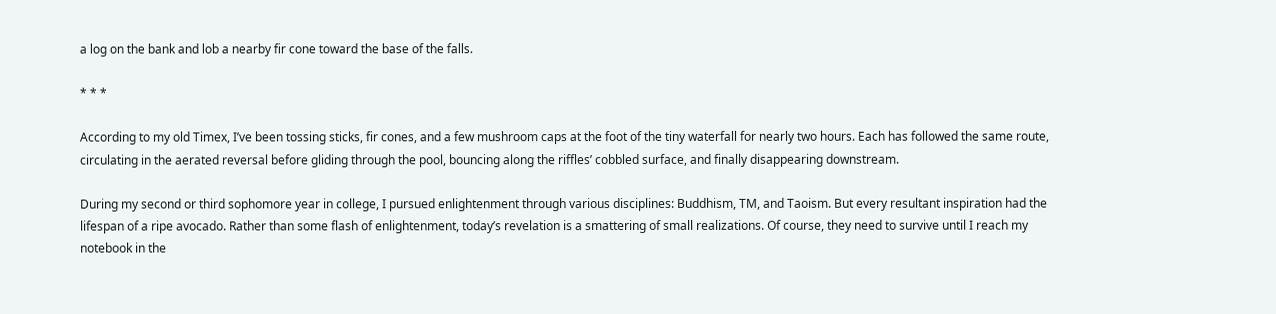a log on the bank and lob a nearby fir cone toward the base of the falls.

* * *

According to my old Timex, I’ve been tossing sticks, fir cones, and a few mushroom caps at the foot of the tiny waterfall for nearly two hours. Each has followed the same route, circulating in the aerated reversal before gliding through the pool, bouncing along the riffles’ cobbled surface, and finally disappearing downstream.

During my second or third sophomore year in college, I pursued enlightenment through various disciplines: Buddhism, TM, and Taoism. But every resultant inspiration had the lifespan of a ripe avocado. Rather than some flash of enlightenment, today’s revelation is a smattering of small realizations. Of course, they need to survive until I reach my notebook in the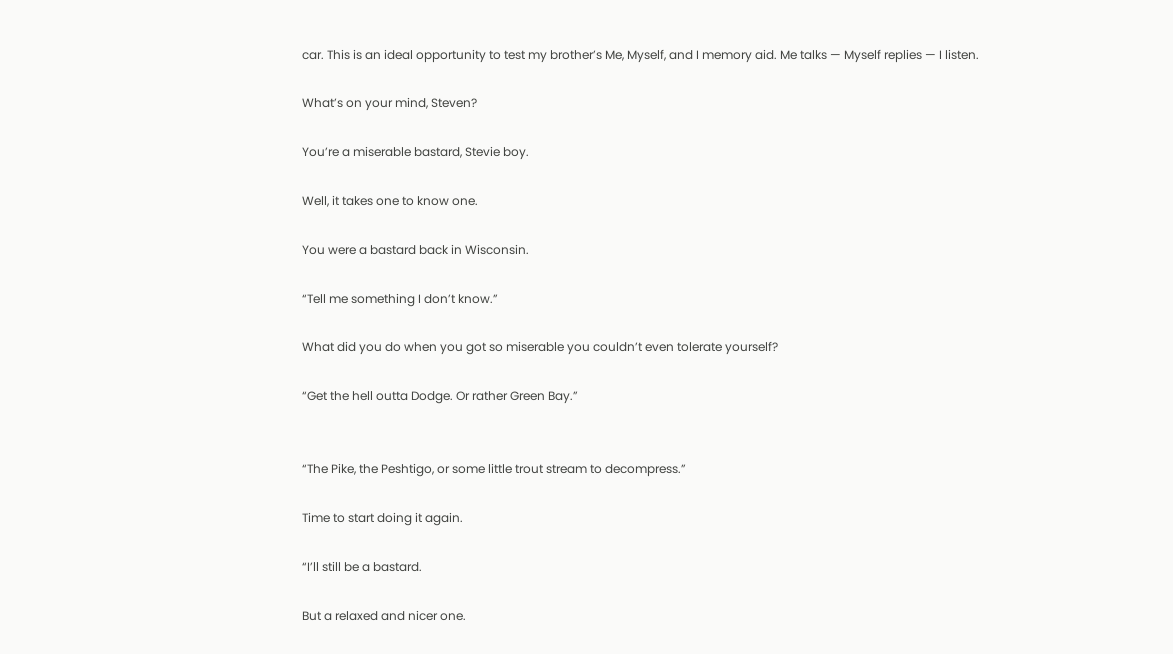car. This is an ideal opportunity to test my brother’s Me, Myself, and I memory aid. Me talks — Myself replies — I listen.

What’s on your mind, Steven?

You’re a miserable bastard, Stevie boy.

Well, it takes one to know one.

You were a bastard back in Wisconsin.

“Tell me something I don’t know.”

What did you do when you got so miserable you couldn’t even tolerate yourself?

“Get the hell outta Dodge. Or rather Green Bay.”


“The Pike, the Peshtigo, or some little trout stream to decompress.”

Time to start doing it again.

“I’ll still be a bastard.

But a relaxed and nicer one.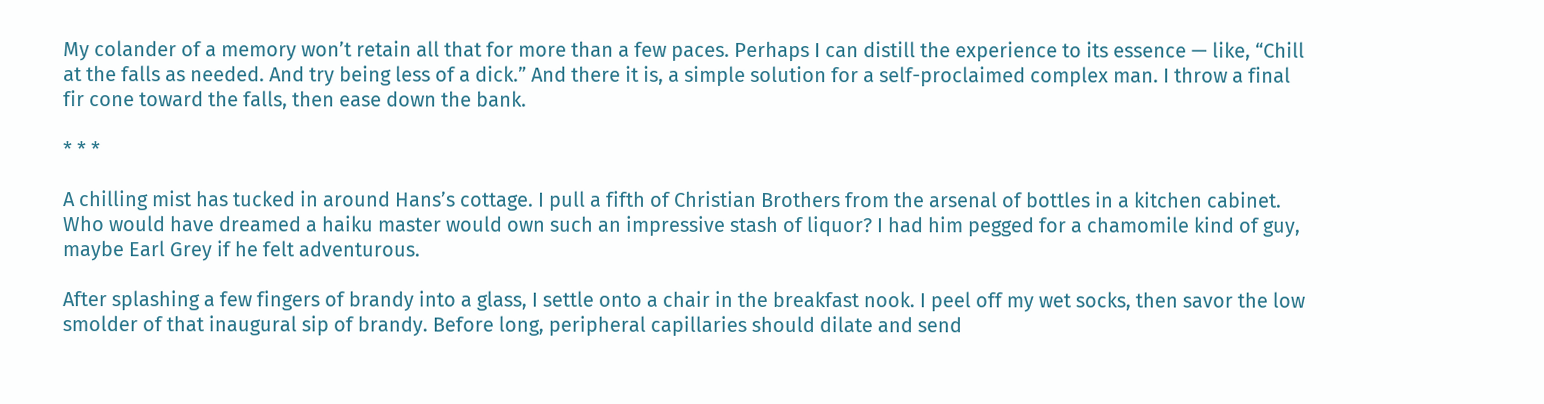My colander of a memory won’t retain all that for more than a few paces. Perhaps I can distill the experience to its essence — like, “Chill at the falls as needed. And try being less of a dick.” And there it is, a simple solution for a self-proclaimed complex man. I throw a final fir cone toward the falls, then ease down the bank.

* * *

A chilling mist has tucked in around Hans’s cottage. I pull a fifth of Christian Brothers from the arsenal of bottles in a kitchen cabinet. Who would have dreamed a haiku master would own such an impressive stash of liquor? I had him pegged for a chamomile kind of guy, maybe Earl Grey if he felt adventurous.

After splashing a few fingers of brandy into a glass, I settle onto a chair in the breakfast nook. I peel off my wet socks, then savor the low smolder of that inaugural sip of brandy. Before long, peripheral capillaries should dilate and send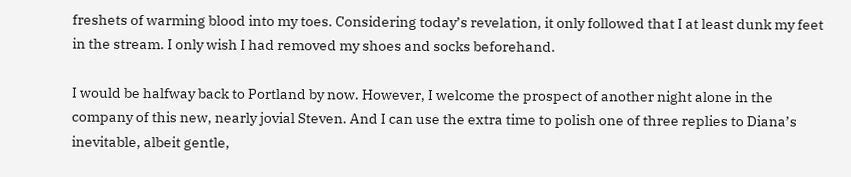freshets of warming blood into my toes. Considering today’s revelation, it only followed that I at least dunk my feet in the stream. I only wish I had removed my shoes and socks beforehand.

I would be halfway back to Portland by now. However, I welcome the prospect of another night alone in the company of this new, nearly jovial Steven. And I can use the extra time to polish one of three replies to Diana’s inevitable, albeit gentle,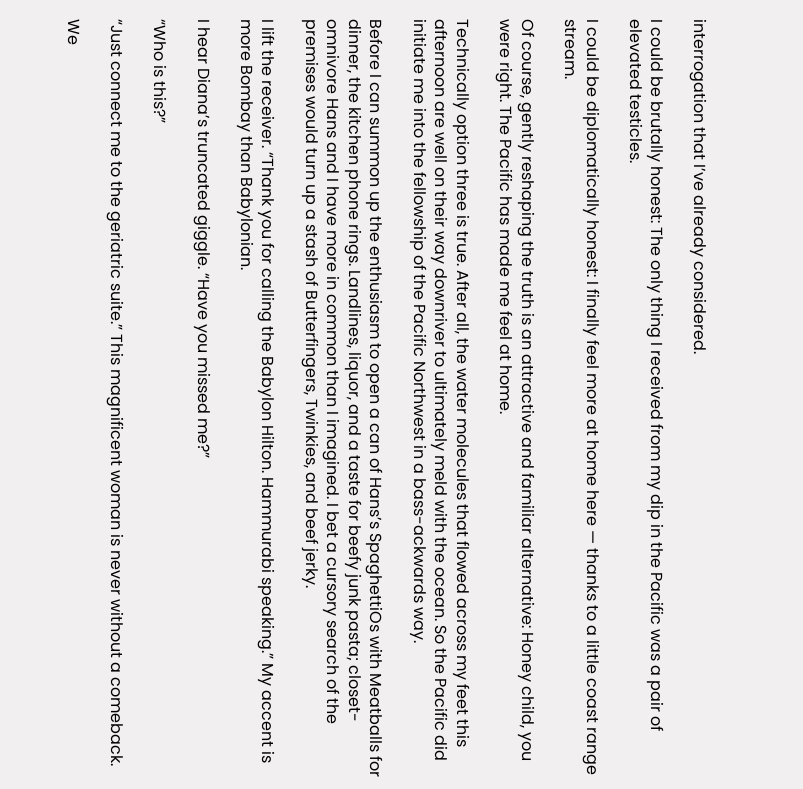interrogation that I’ve already considered.

I could be brutally honest: The only thing I received from my dip in the Pacific was a pair of elevated testicles.

I could be diplomatically honest: I finally feel more at home here — thanks to a little coast range stream.

Of course, gently reshaping the truth is an attractive and familiar alternative: Honey child, you were right. The Pacific has made me feel at home.

Technically option three is true. After all, the water molecules that flowed across my feet this afternoon are well on their way downriver to ultimately meld with the ocean. So the Pacific did initiate me into the fellowship of the Pacific Northwest in a bass-ackwards way.

Before I can summon up the enthusiasm to open a can of Hans’s SpaghettiOs with Meatballs for dinner, the kitchen phone rings. Landlines, liquor, and a taste for beefy junk pasta; closet-omnivore Hans and I have more in common than I imagined. I bet a cursory search of the premises would turn up a stash of Butterfingers, Twinkies, and beef jerky.

I lift the receiver. “Thank you for calling the Babylon Hilton. Hammurabi speaking.” My accent is more Bombay than Babylonian.

I hear Diana’s truncated giggle. “Have you missed me?”

“Who is this?”

“Just connect me to the geriatric suite.” This magnificent woman is never without a comeback.

We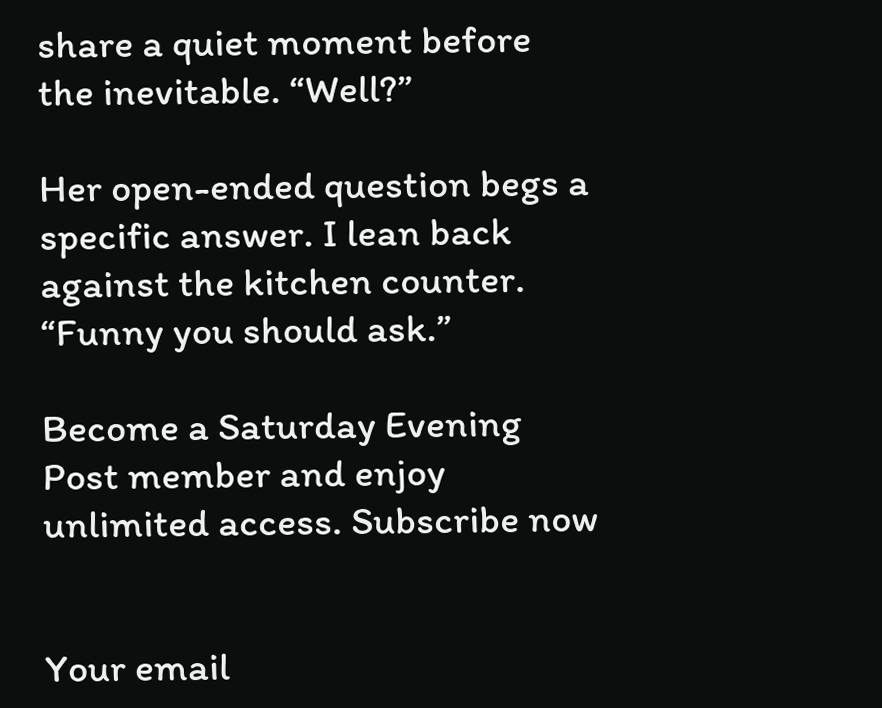share a quiet moment before the inevitable. “Well?”

Her open-ended question begs a specific answer. I lean back against the kitchen counter. “Funny you should ask.”

Become a Saturday Evening Post member and enjoy unlimited access. Subscribe now


Your email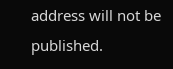address will not be published.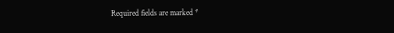Required fields are marked *